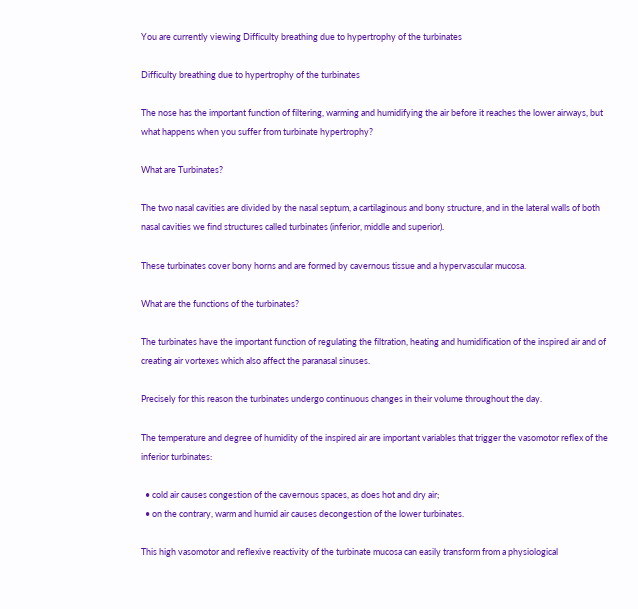You are currently viewing Difficulty breathing due to hypertrophy of the turbinates

Difficulty breathing due to hypertrophy of the turbinates

The nose has the important function of filtering, warming and humidifying the air before it reaches the lower airways, but what happens when you suffer from turbinate hypertrophy?

What are Turbinates?

The two nasal cavities are divided by the nasal septum, a cartilaginous and bony structure, and in the lateral walls of both nasal cavities we find structures called turbinates (inferior, middle and superior).

These turbinates cover bony horns and are formed by cavernous tissue and a hypervascular mucosa.

What are the functions of the turbinates?

The turbinates have the important function of regulating the filtration, heating and humidification of the inspired air and of creating air vortexes which also affect the paranasal sinuses.

Precisely for this reason the turbinates undergo continuous changes in their volume throughout the day.

The temperature and degree of humidity of the inspired air are important variables that trigger the vasomotor reflex of the inferior turbinates:

  • cold air causes congestion of the cavernous spaces, as does hot and dry air;
  • on the contrary, warm and humid air causes decongestion of the lower turbinates.

This high vasomotor and reflexive reactivity of the turbinate mucosa can easily transform from a physiological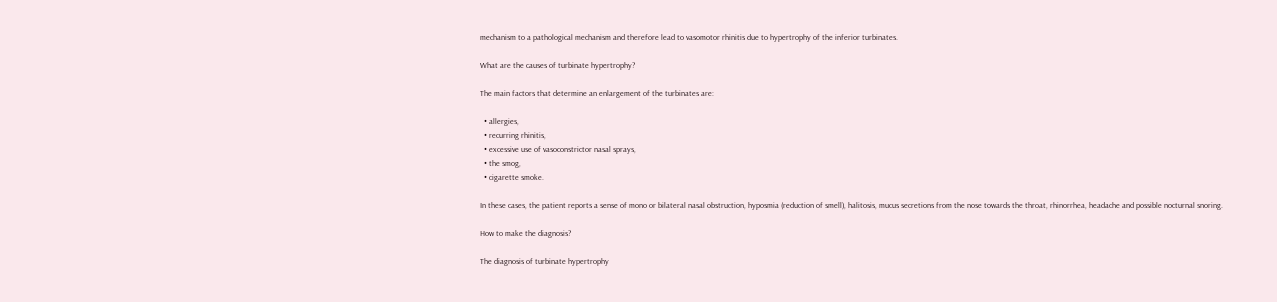mechanism to a pathological mechanism and therefore lead to vasomotor rhinitis due to hypertrophy of the inferior turbinates.

What are the causes of turbinate hypertrophy?

The main factors that determine an enlargement of the turbinates are:

  • allergies,
  • recurring rhinitis,
  • excessive use of vasoconstrictor nasal sprays,
  • the smog,
  • cigarette smoke.

In these cases, the patient reports a sense of mono or bilateral nasal obstruction, hyposmia (reduction of smell), halitosis, mucus secretions from the nose towards the throat, rhinorrhea, headache and possible nocturnal snoring.

How to make the diagnosis?

The diagnosis of turbinate hypertrophy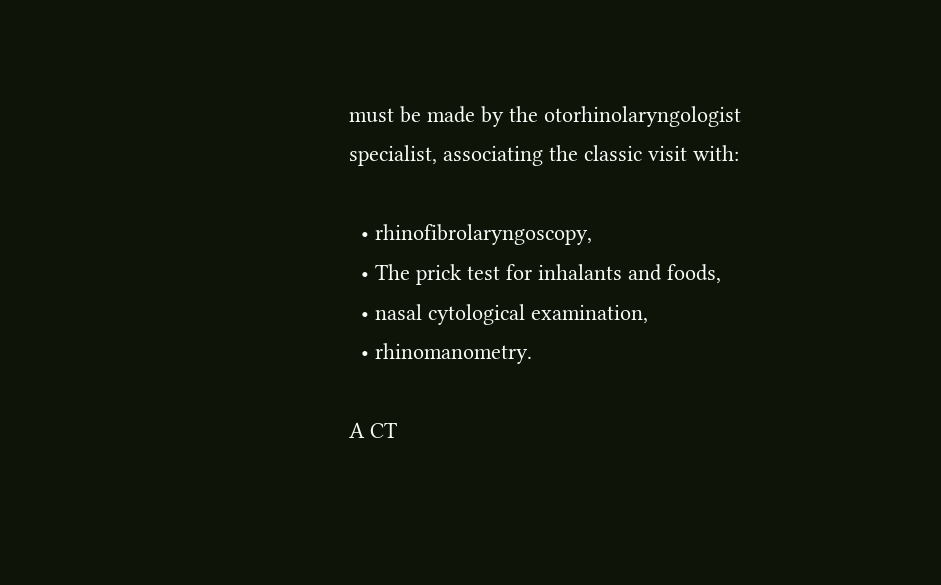must be made by the otorhinolaryngologist specialist, associating the classic visit with:

  • rhinofibrolaryngoscopy,
  • The prick test for inhalants and foods,
  • nasal cytological examination,
  • rhinomanometry.

A CT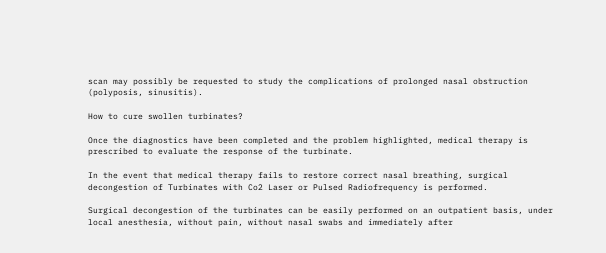scan may possibly be requested to study the complications of prolonged nasal obstruction (polyposis, sinusitis).

How to cure swollen turbinates?

Once the diagnostics have been completed and the problem highlighted, medical therapy is prescribed to evaluate the response of the turbinate.

In the event that medical therapy fails to restore correct nasal breathing, surgical decongestion of Turbinates with Co2 Laser or Pulsed Radiofrequency is performed.

Surgical decongestion of the turbinates can be easily performed on an outpatient basis, under local anesthesia, without pain, without nasal swabs and immediately after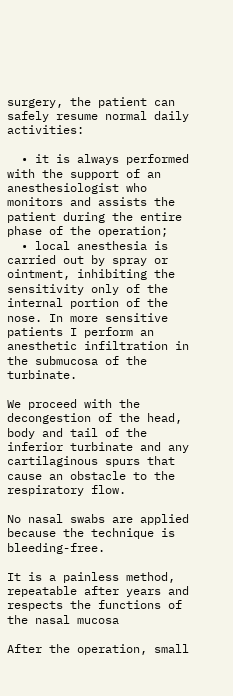surgery, the patient can safely resume normal daily activities:

  • it is always performed with the support of an anesthesiologist who monitors and assists the patient during the entire phase of the operation;
  • local anesthesia is carried out by spray or ointment, inhibiting the sensitivity only of the internal portion of the nose. In more sensitive patients I perform an anesthetic infiltration in the submucosa of the turbinate.

We proceed with the decongestion of the head, body and tail of the inferior turbinate and any cartilaginous spurs that cause an obstacle to the respiratory flow.

No nasal swabs are applied because the technique is bleeding-free.

It is a painless method, repeatable after years and respects the functions of the nasal mucosa

After the operation, small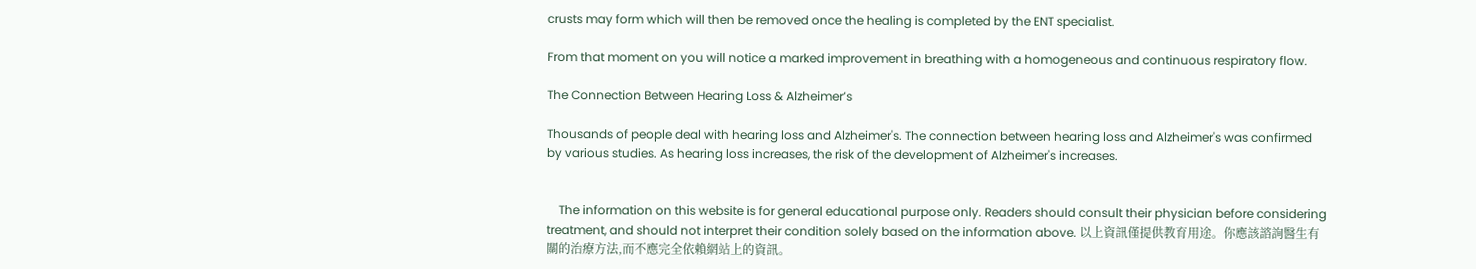crusts may form which will then be removed once the healing is completed by the ENT specialist.

From that moment on you will notice a marked improvement in breathing with a homogeneous and continuous respiratory flow.

The Connection Between Hearing Loss & Alzheimer’s

Thousands of people deal with hearing loss and Alzheimer's. The connection between hearing loss and Alzheimer's was confirmed by various studies. As hearing loss increases, the risk of the development of Alzheimer's increases.


    The information on this website is for general educational purpose only. Readers should consult their physician before considering treatment, and should not interpret their condition solely based on the information above. 以上資訊僅提供教育用途。你應該諮詢醫生有關的治療方法,而不應完全依賴網站上的資訊。